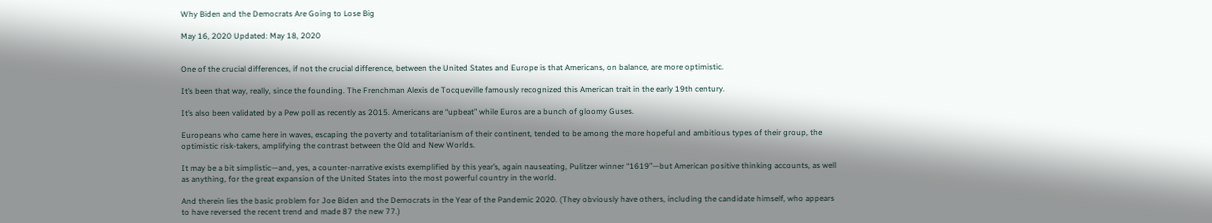Why Biden and the Democrats Are Going to Lose Big

May 16, 2020 Updated: May 18, 2020


One of the crucial differences, if not the crucial difference, between the United States and Europe is that Americans, on balance, are more optimistic.

It’s been that way, really, since the founding. The Frenchman Alexis de Tocqueville famously recognized this American trait in the early 19th century.

It’s also been validated by a Pew poll as recently as 2015. Americans are “upbeat” while Euros are a bunch of gloomy Guses.

Europeans who came here in waves, escaping the poverty and totalitarianism of their continent, tended to be among the more hopeful and ambitious types of their group, the optimistic risk-takers, amplifying the contrast between the Old and New Worlds.

It may be a bit simplistic—and, yes, a counter-narrative exists exemplified by this year’s, again nauseating, Pulitzer winner “1619”—but American positive thinking accounts, as well as anything, for the great expansion of the United States into the most powerful country in the world.

And therein lies the basic problem for Joe Biden and the Democrats in the Year of the Pandemic 2020. (They obviously have others, including the candidate himself, who appears to have reversed the recent trend and made 87 the new 77.)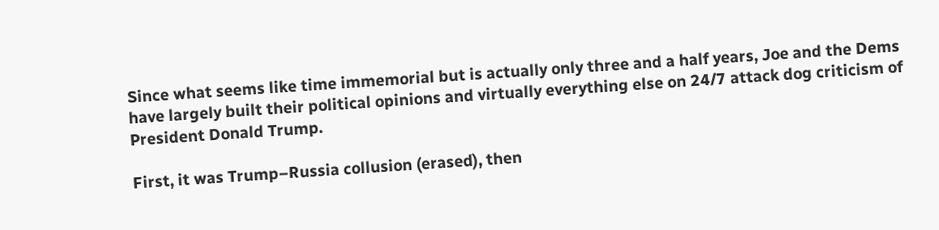Since what seems like time immemorial but is actually only three and a half years, Joe and the Dems have largely built their political opinions and virtually everything else on 24/7 attack dog criticism of President Donald Trump.

First, it was Trump–Russia collusion (erased), then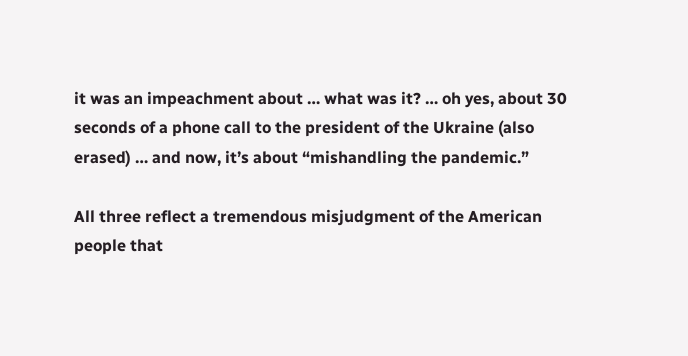it was an impeachment about … what was it? … oh yes, about 30 seconds of a phone call to the president of the Ukraine (also erased) … and now, it’s about “mishandling the pandemic.”

All three reflect a tremendous misjudgment of the American people that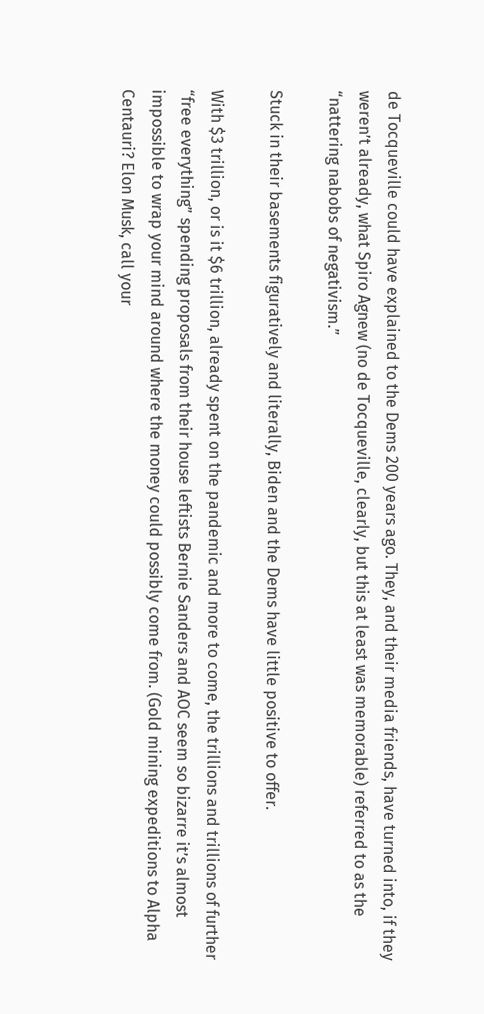de Tocqueville could have explained to the Dems 200 years ago. They, and their media friends, have turned into, if they weren’t already, what Spiro Agnew (no de Tocqueville, clearly, but this at least was memorable) referred to as the “nattering nabobs of negativism.”

Stuck in their basements figuratively and literally, Biden and the Dems have little positive to offer.

With $3 trillion, or is it $6 trillion, already spent on the pandemic and more to come, the trillions and trillions of further “free everything” spending proposals from their house leftists Bernie Sanders and AOC seem so bizarre it’s almost impossible to wrap your mind around where the money could possibly come from. (Gold mining expeditions to Alpha Centauri? Elon Musk, call your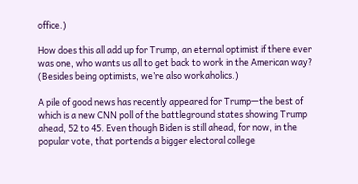office.)

How does this all add up for Trump, an eternal optimist if there ever was one, who wants us all to get back to work in the American way? (Besides being optimists, we’re also workaholics.)

A pile of good news has recently appeared for Trump—the best of which is a new CNN poll of the battleground states showing Trump ahead, 52 to 45. Even though Biden is still ahead, for now, in the popular vote, that portends a bigger electoral college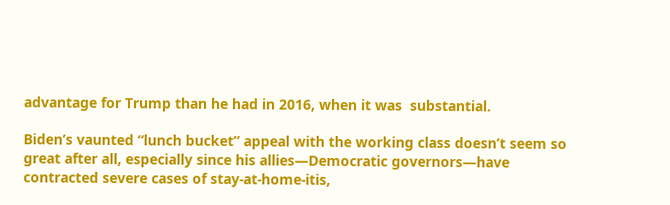advantage for Trump than he had in 2016, when it was  substantial.

Biden’s vaunted “lunch bucket” appeal with the working class doesn’t seem so great after all, especially since his allies—Democratic governors—have contracted severe cases of stay-at-home-itis,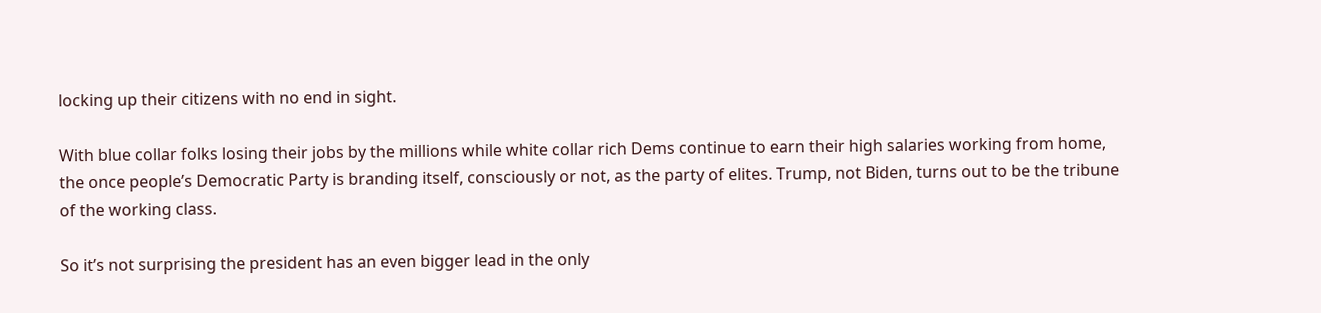locking up their citizens with no end in sight.

With blue collar folks losing their jobs by the millions while white collar rich Dems continue to earn their high salaries working from home, the once people’s Democratic Party is branding itself, consciously or not, as the party of elites. Trump, not Biden, turns out to be the tribune of the working class.

So it’s not surprising the president has an even bigger lead in the only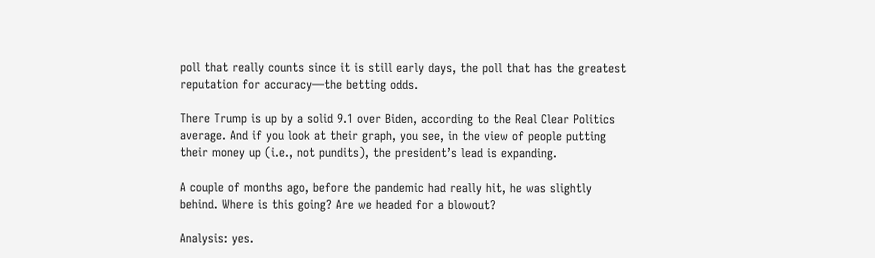poll that really counts since it is still early days, the poll that has the greatest reputation for accuracy—the betting odds.

There Trump is up by a solid 9.1 over Biden, according to the Real Clear Politics average. And if you look at their graph, you see, in the view of people putting their money up (i.e., not pundits), the president’s lead is expanding.

A couple of months ago, before the pandemic had really hit, he was slightly behind. Where is this going? Are we headed for a blowout?

Analysis: yes.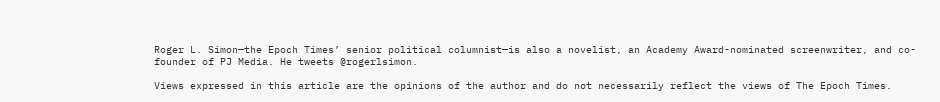Roger L. Simon—the Epoch Times’ senior political columnist—is also a novelist, an Academy Award-nominated screenwriter, and co-founder of PJ Media. He tweets @rogerlsimon.

Views expressed in this article are the opinions of the author and do not necessarily reflect the views of The Epoch Times.